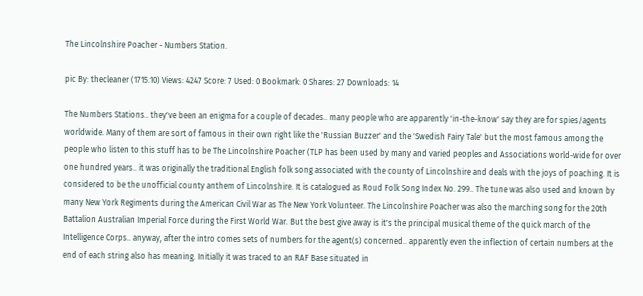The Lincolnshire Poacher - Numbers Station.

pic By: thecleaner (1715.10) Views: 4247 Score: 7 Used: 0 Bookmark: 0 Shares: 27 Downloads: 14

The Numbers Stations.. they've been an enigma for a couple of decades.. many people who are apparently 'in-the-know' say they are for spies/agents worldwide. Many of them are sort of famous in their own right like the 'Russian Buzzer' and the 'Swedish Fairy Tale' but the most famous among the people who listen to this stuff has to be The Lincolnshire Poacher (TLP has been used by many and varied peoples and Associations world-wide for over one hundred years.. it was originally the traditional English folk song associated with the county of Lincolnshire and deals with the joys of poaching. It is considered to be the unofficial county anthem of Lincolnshire. It is catalogued as Roud Folk Song Index No. 299.. The tune was also used and known by many New York Regiments during the American Civil War as The New York Volunteer. The Lincolnshire Poacher was also the marching song for the 20th Battalion Australian Imperial Force during the First World War. But the best give away is it's the principal musical theme of the quick march of the Intelligence Corps.. anyway, after the intro comes sets of numbers for the agent(s) concerned.. apparently even the inflection of certain numbers at the end of each string also has meaning. Initially it was traced to an RAF Base situated in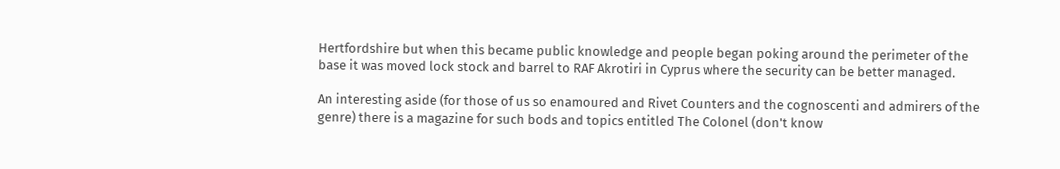Hertfordshire but when this became public knowledge and people began poking around the perimeter of the base it was moved lock stock and barrel to RAF Akrotiri in Cyprus where the security can be better managed.

An interesting aside (for those of us so enamoured and Rivet Counters and the cognoscenti and admirers of the genre) there is a magazine for such bods and topics entitled The Colonel (don't know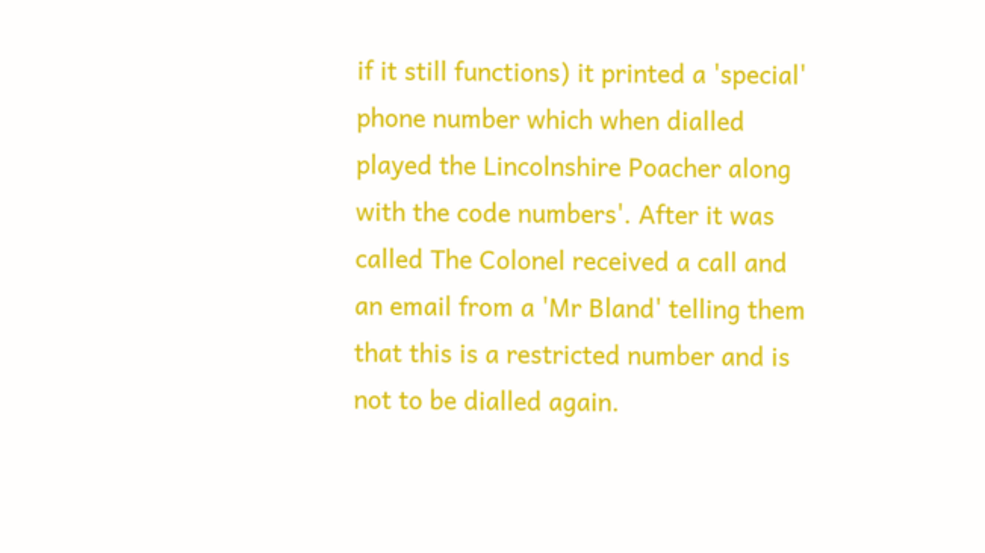if it still functions) it printed a 'special' phone number which when dialled played the Lincolnshire Poacher along with the code numbers'. After it was called The Colonel received a call and an email from a 'Mr Bland' telling them that this is a restricted number and is not to be dialled again.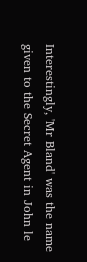Interestingly, 'Mr Bland' was the name given to the Secret Agent in John le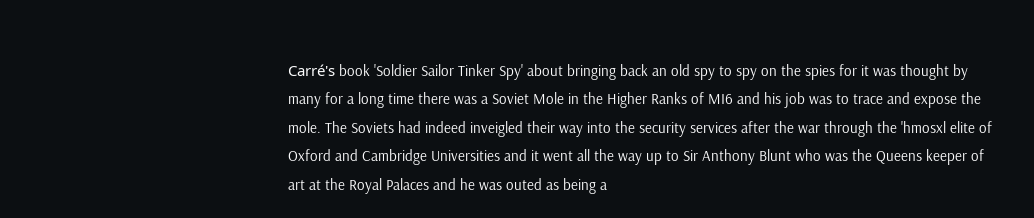Carré's book 'Soldier Sailor Tinker Spy' about bringing back an old spy to spy on the spies for it was thought by many for a long time there was a Soviet Mole in the Higher Ranks of MI6 and his job was to trace and expose the mole. The Soviets had indeed inveigled their way into the security services after the war through the 'hmosxl elite of Oxford and Cambridge Universities and it went all the way up to Sir Anthony Blunt who was the Queens keeper of art at the Royal Palaces and he was outed as being a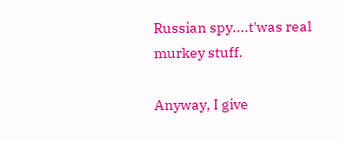Russian spy....t'was real murkey stuff.

Anyway, I give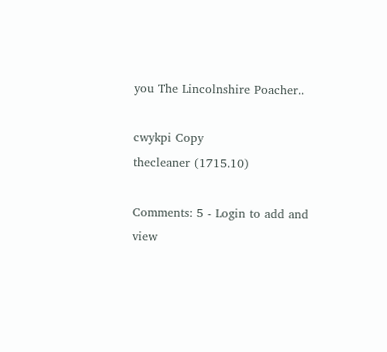you The Lincolnshire Poacher..

cwykpi Copy
thecleaner (1715.10)

Comments: 5 - Login to add and view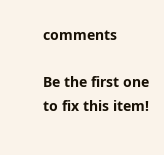comments

Be the first one to fix this item!